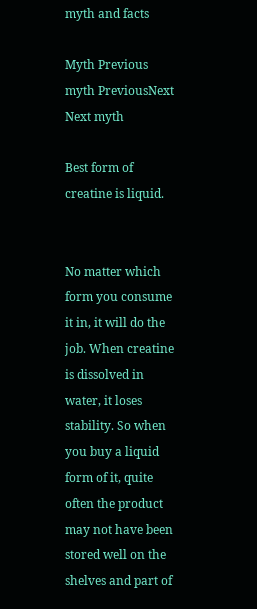myth and facts

Myth Previous myth PreviousNext Next myth

Best form of creatine is liquid.


No matter which form you consume it in, it will do the job. When creatine is dissolved in water, it loses stability. So when you buy a liquid form of it, quite often the product may not have been stored well on the shelves and part of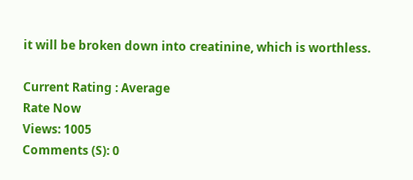it will be broken down into creatinine, which is worthless.

Current Rating : Average
Rate Now
Views: 1005
Comments (S): 0